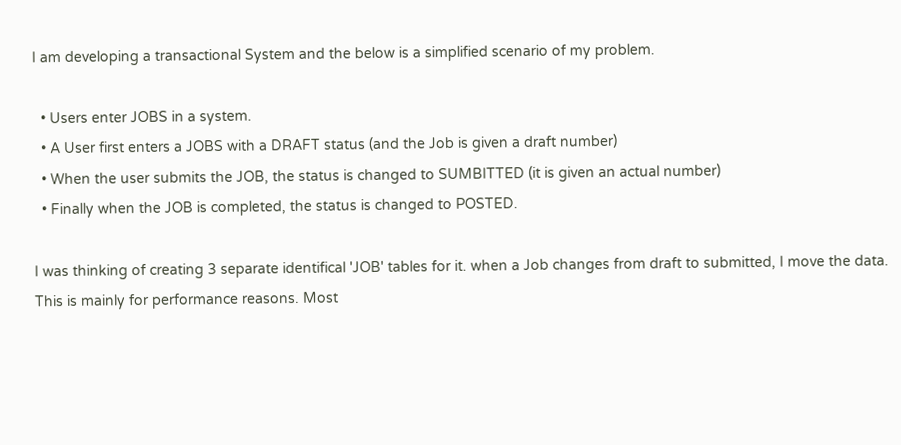I am developing a transactional System and the below is a simplified scenario of my problem.

  • Users enter JOBS in a system.
  • A User first enters a JOBS with a DRAFT status (and the Job is given a draft number)
  • When the user submits the JOB, the status is changed to SUMBITTED (it is given an actual number)
  • Finally when the JOB is completed, the status is changed to POSTED.

I was thinking of creating 3 separate identifical 'JOB' tables for it. when a Job changes from draft to submitted, I move the data. This is mainly for performance reasons. Most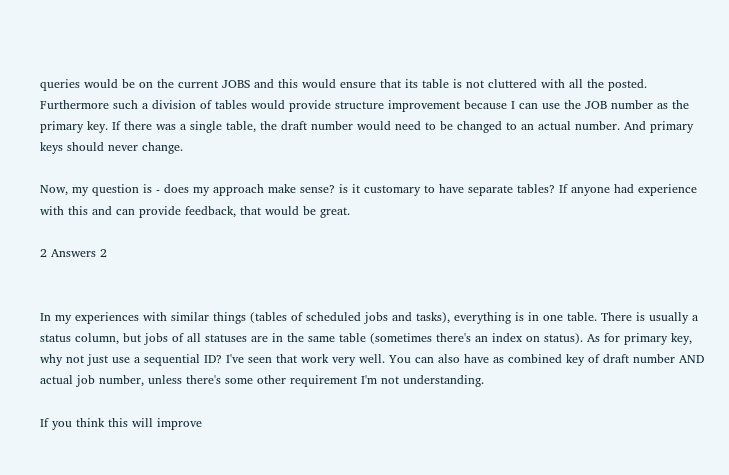queries would be on the current JOBS and this would ensure that its table is not cluttered with all the posted. Furthermore such a division of tables would provide structure improvement because I can use the JOB number as the primary key. If there was a single table, the draft number would need to be changed to an actual number. And primary keys should never change.

Now, my question is - does my approach make sense? is it customary to have separate tables? If anyone had experience with this and can provide feedback, that would be great.

2 Answers 2


In my experiences with similar things (tables of scheduled jobs and tasks), everything is in one table. There is usually a status column, but jobs of all statuses are in the same table (sometimes there's an index on status). As for primary key, why not just use a sequential ID? I've seen that work very well. You can also have as combined key of draft number AND actual job number, unless there's some other requirement I'm not understanding.

If you think this will improve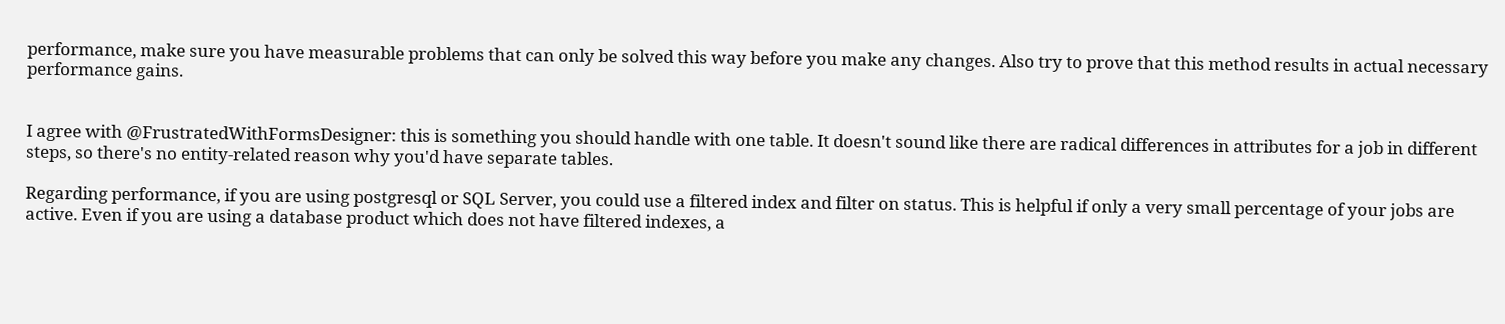performance, make sure you have measurable problems that can only be solved this way before you make any changes. Also try to prove that this method results in actual necessary performance gains.


I agree with @FrustratedWithFormsDesigner: this is something you should handle with one table. It doesn't sound like there are radical differences in attributes for a job in different steps, so there's no entity-related reason why you'd have separate tables.

Regarding performance, if you are using postgresql or SQL Server, you could use a filtered index and filter on status. This is helpful if only a very small percentage of your jobs are active. Even if you are using a database product which does not have filtered indexes, a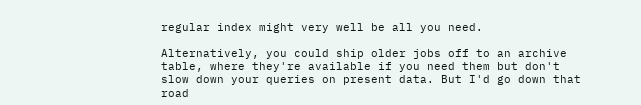regular index might very well be all you need.

Alternatively, you could ship older jobs off to an archive table, where they're available if you need them but don't slow down your queries on present data. But I'd go down that road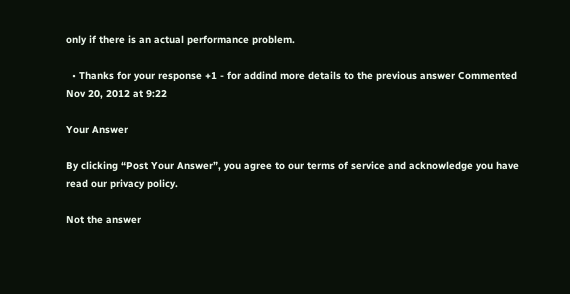only if there is an actual performance problem.

  • Thanks for your response +1 - for addind more details to the previous answer Commented Nov 20, 2012 at 9:22

Your Answer

By clicking “Post Your Answer”, you agree to our terms of service and acknowledge you have read our privacy policy.

Not the answer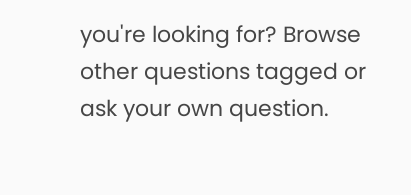you're looking for? Browse other questions tagged or ask your own question.